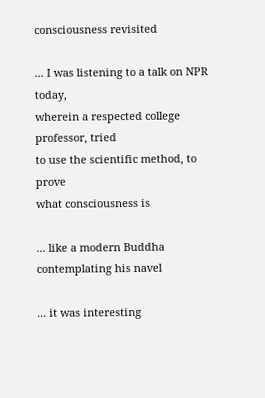consciousness revisited

... I was listening to a talk on NPR today,
wherein a respected college professor, tried
to use the scientific method, to prove
what consciousness is

... like a modern Buddha contemplating his navel

... it was interesting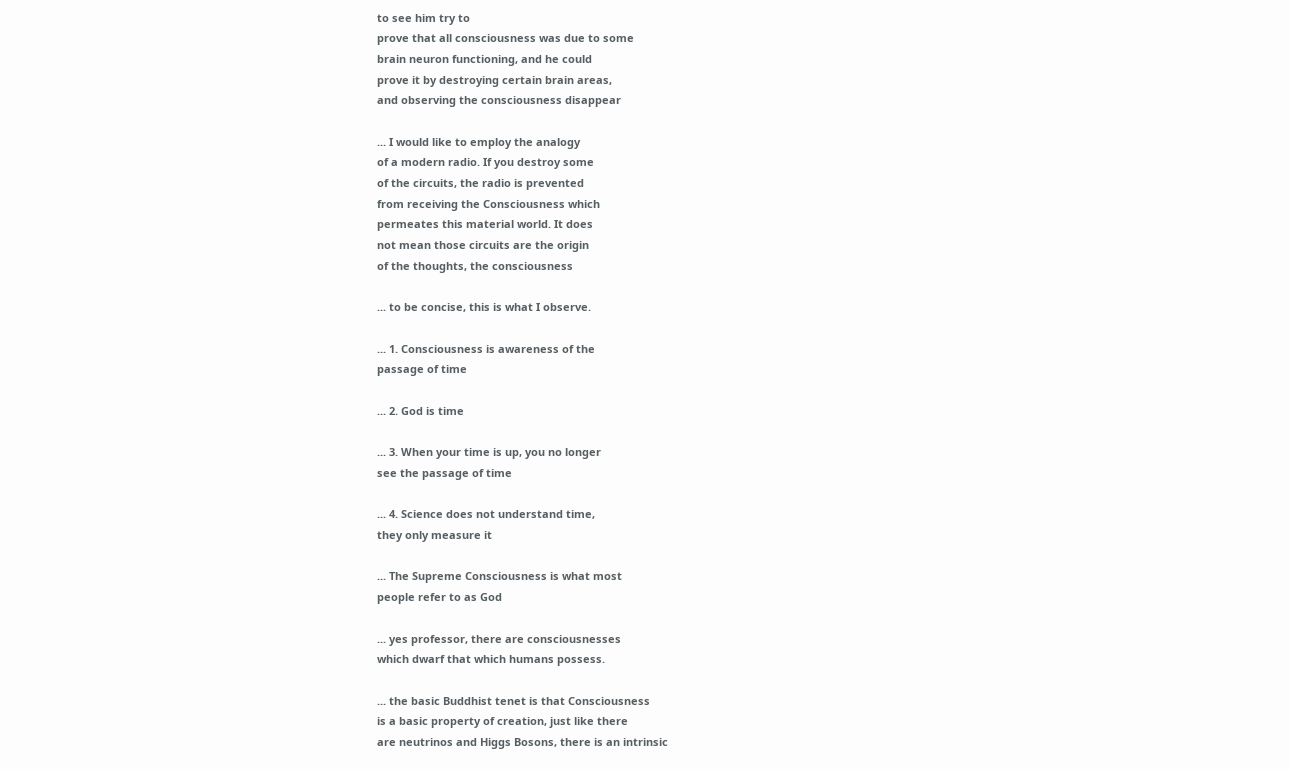to see him try to
prove that all consciousness was due to some
brain neuron functioning, and he could
prove it by destroying certain brain areas,
and observing the consciousness disappear

... I would like to employ the analogy
of a modern radio. If you destroy some
of the circuits, the radio is prevented
from receiving the Consciousness which
permeates this material world. It does
not mean those circuits are the origin
of the thoughts, the consciousness

... to be concise, this is what I observe.

... 1. Consciousness is awareness of the
passage of time

... 2. God is time

... 3. When your time is up, you no longer
see the passage of time

... 4. Science does not understand time,
they only measure it

... The Supreme Consciousness is what most
people refer to as God

... yes professor, there are consciousnesses
which dwarf that which humans possess.

... the basic Buddhist tenet is that Consciousness
is a basic property of creation, just like there
are neutrinos and Higgs Bosons, there is an intrinsic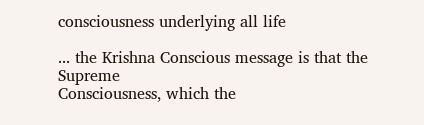consciousness underlying all life

... the Krishna Conscious message is that the Supreme
Consciousness, which the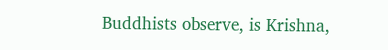Buddhists observe, is Krishna,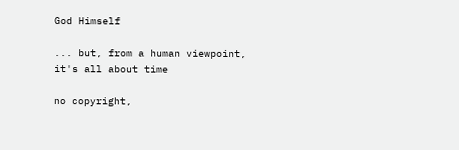God Himself

... but, from a human viewpoint, it's all about time

no copyright,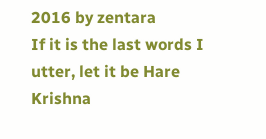2016 by zentara
If it is the last words I utter, let it be Hare Krishna